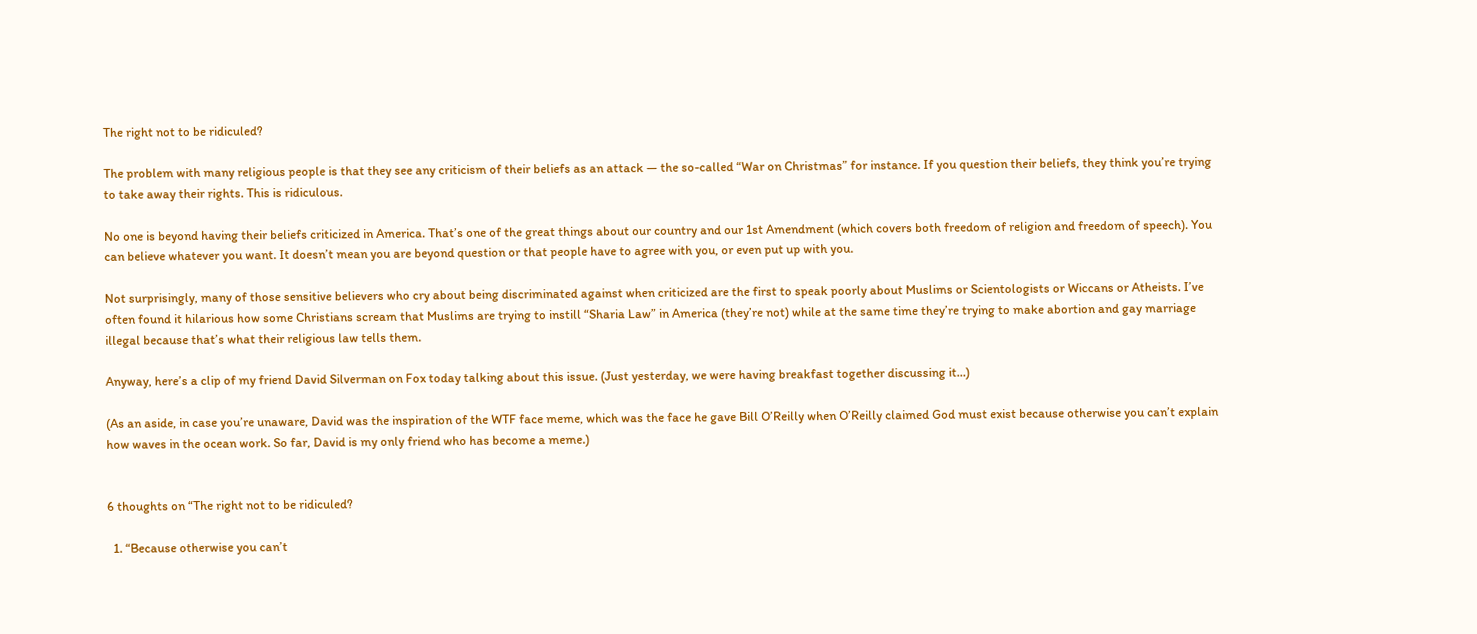The right not to be ridiculed?

The problem with many religious people is that they see any criticism of their beliefs as an attack — the so-called “War on Christmas” for instance. If you question their beliefs, they think you’re trying to take away their rights. This is ridiculous.

No one is beyond having their beliefs criticized in America. That’s one of the great things about our country and our 1st Amendment (which covers both freedom of religion and freedom of speech). You can believe whatever you want. It doesn’t mean you are beyond question or that people have to agree with you, or even put up with you.

Not surprisingly, many of those sensitive believers who cry about being discriminated against when criticized are the first to speak poorly about Muslims or Scientologists or Wiccans or Atheists. I’ve often found it hilarious how some Christians scream that Muslims are trying to instill “Sharia Law” in America (they’re not) while at the same time they’re trying to make abortion and gay marriage illegal because that’s what their religious law tells them.

Anyway, here’s a clip of my friend David Silverman on Fox today talking about this issue. (Just yesterday, we were having breakfast together discussing it…)

(As an aside, in case you’re unaware, David was the inspiration of the WTF face meme, which was the face he gave Bill O’Reilly when O’Reilly claimed God must exist because otherwise you can’t explain how waves in the ocean work. So far, David is my only friend who has become a meme.)


6 thoughts on “The right not to be ridiculed?

  1. “Because otherwise you can’t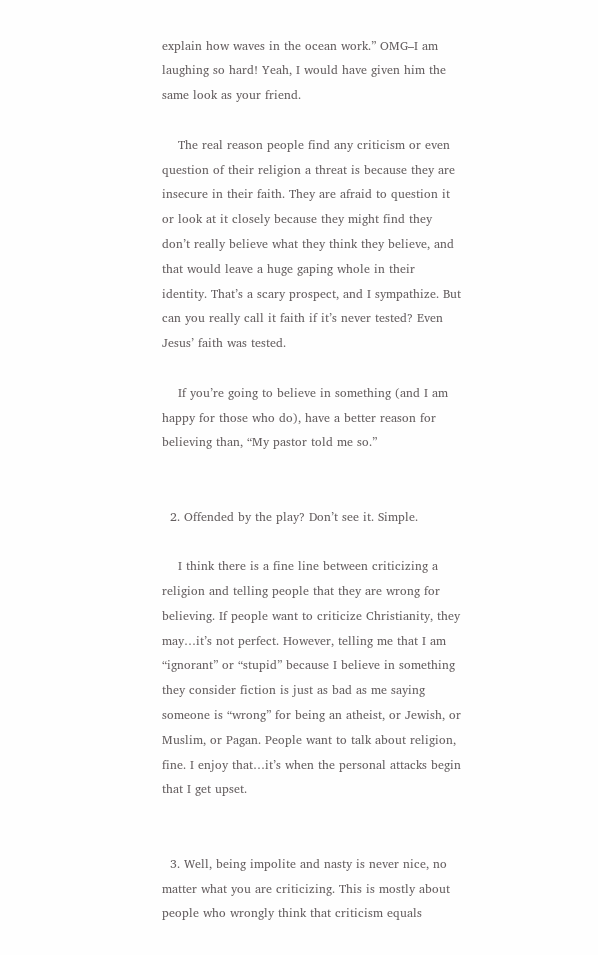explain how waves in the ocean work.” OMG–I am laughing so hard! Yeah, I would have given him the same look as your friend.

    The real reason people find any criticism or even question of their religion a threat is because they are insecure in their faith. They are afraid to question it or look at it closely because they might find they don’t really believe what they think they believe, and that would leave a huge gaping whole in their identity. That’s a scary prospect, and I sympathize. But can you really call it faith if it’s never tested? Even Jesus’ faith was tested.

    If you’re going to believe in something (and I am happy for those who do), have a better reason for believing than, “My pastor told me so.”


  2. Offended by the play? Don’t see it. Simple.

    I think there is a fine line between criticizing a religion and telling people that they are wrong for believing. If people want to criticize Christianity, they may…it’s not perfect. However, telling me that I am “ignorant” or “stupid” because I believe in something they consider fiction is just as bad as me saying someone is “wrong” for being an atheist, or Jewish, or Muslim, or Pagan. People want to talk about religion, fine. I enjoy that…it’s when the personal attacks begin that I get upset.


  3. Well, being impolite and nasty is never nice, no matter what you are criticizing. This is mostly about people who wrongly think that criticism equals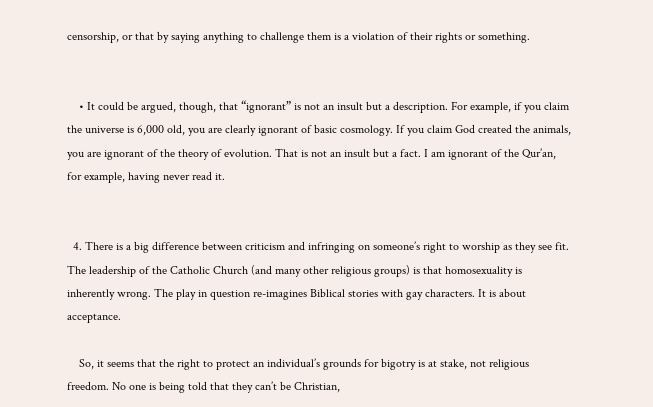censorship, or that by saying anything to challenge them is a violation of their rights or something.


    • It could be argued, though, that “ignorant” is not an insult but a description. For example, if you claim the universe is 6,000 old, you are clearly ignorant of basic cosmology. If you claim God created the animals, you are ignorant of the theory of evolution. That is not an insult but a fact. I am ignorant of the Qur’an, for example, having never read it.


  4. There is a big difference between criticism and infringing on someone’s right to worship as they see fit. The leadership of the Catholic Church (and many other religious groups) is that homosexuality is inherently wrong. The play in question re-imagines Biblical stories with gay characters. It is about acceptance.

    So, it seems that the right to protect an individual’s grounds for bigotry is at stake, not religious freedom. No one is being told that they can’t be Christian,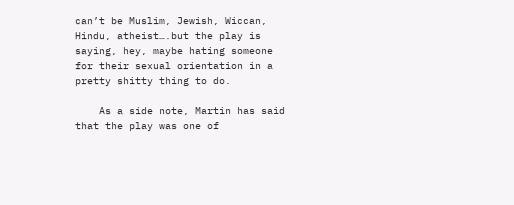can’t be Muslim, Jewish, Wiccan, Hindu, atheist….but the play is saying, hey, maybe hating someone for their sexual orientation in a pretty shitty thing to do.

    As a side note, Martin has said that the play was one of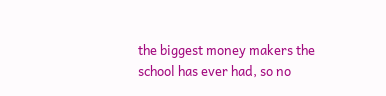the biggest money makers the school has ever had, so no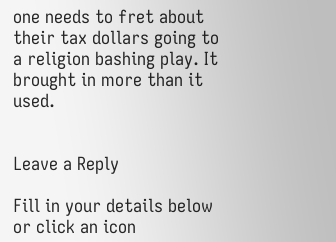one needs to fret about their tax dollars going to a religion bashing play. It brought in more than it used.


Leave a Reply

Fill in your details below or click an icon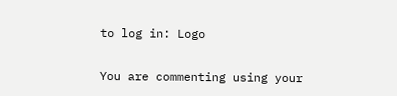to log in: Logo

You are commenting using your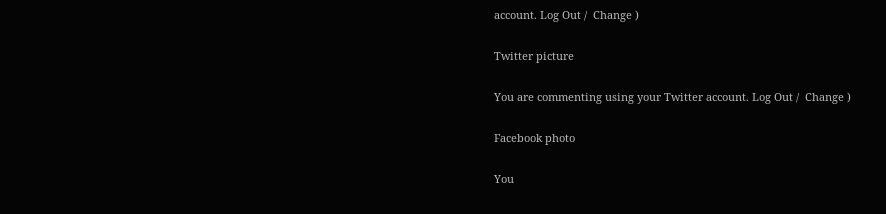account. Log Out /  Change )

Twitter picture

You are commenting using your Twitter account. Log Out /  Change )

Facebook photo

You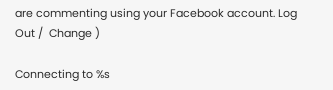are commenting using your Facebook account. Log Out /  Change )

Connecting to %s